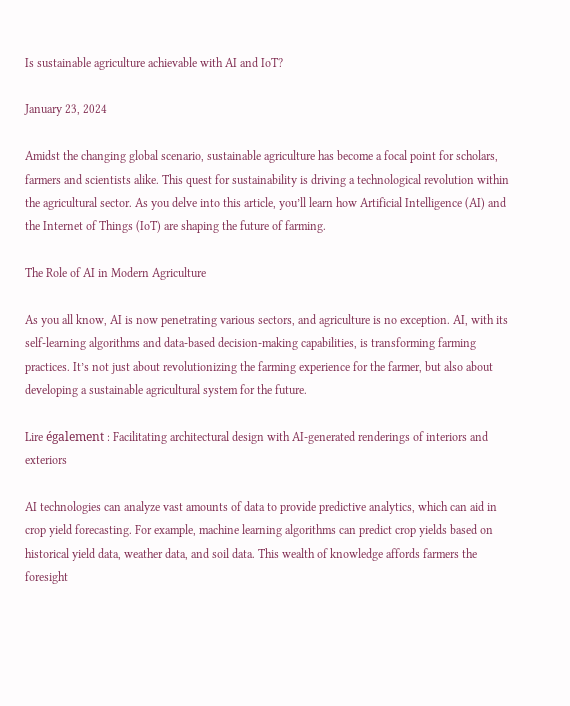Is sustainable agriculture achievable with AI and IoT?

January 23, 2024

Amidst the changing global scenario, sustainable agriculture has become a focal point for scholars, farmers and scientists alike. This quest for sustainability is driving a technological revolution within the agricultural sector. As you delve into this article, you’ll learn how Artificial Intelligence (AI) and the Internet of Things (IoT) are shaping the future of farming.

The Role of AI in Modern Agriculture

As you all know, AI is now penetrating various sectors, and agriculture is no exception. AI, with its self-learning algorithms and data-based decision-making capabilities, is transforming farming practices. It’s not just about revolutionizing the farming experience for the farmer, but also about developing a sustainable agricultural system for the future.

Lire également : Facilitating architectural design with AI-generated renderings of interiors and exteriors

AI technologies can analyze vast amounts of data to provide predictive analytics, which can aid in crop yield forecasting. For example, machine learning algorithms can predict crop yields based on historical yield data, weather data, and soil data. This wealth of knowledge affords farmers the foresight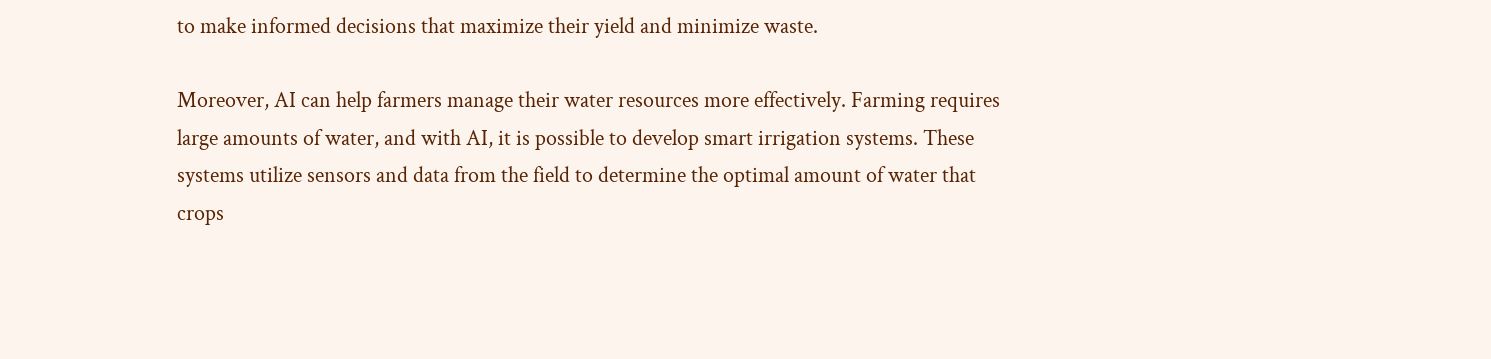to make informed decisions that maximize their yield and minimize waste.

Moreover, AI can help farmers manage their water resources more effectively. Farming requires large amounts of water, and with AI, it is possible to develop smart irrigation systems. These systems utilize sensors and data from the field to determine the optimal amount of water that crops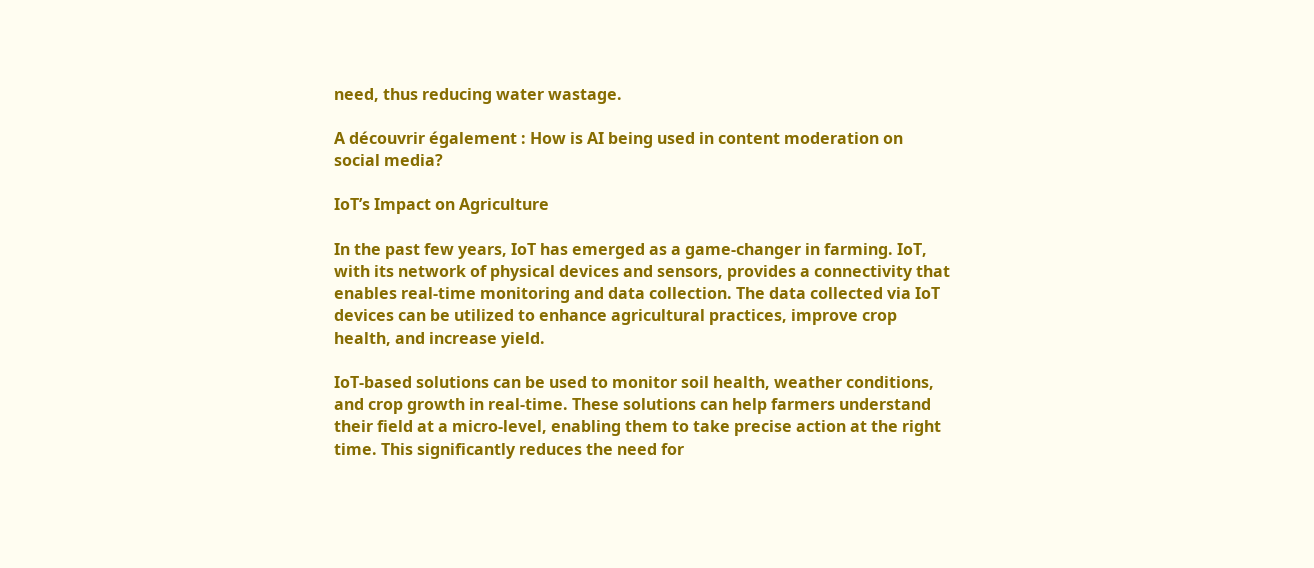need, thus reducing water wastage.

A découvrir également : How is AI being used in content moderation on social media?

IoT’s Impact on Agriculture

In the past few years, IoT has emerged as a game-changer in farming. IoT, with its network of physical devices and sensors, provides a connectivity that enables real-time monitoring and data collection. The data collected via IoT devices can be utilized to enhance agricultural practices, improve crop health, and increase yield.

IoT-based solutions can be used to monitor soil health, weather conditions, and crop growth in real-time. These solutions can help farmers understand their field at a micro-level, enabling them to take precise action at the right time. This significantly reduces the need for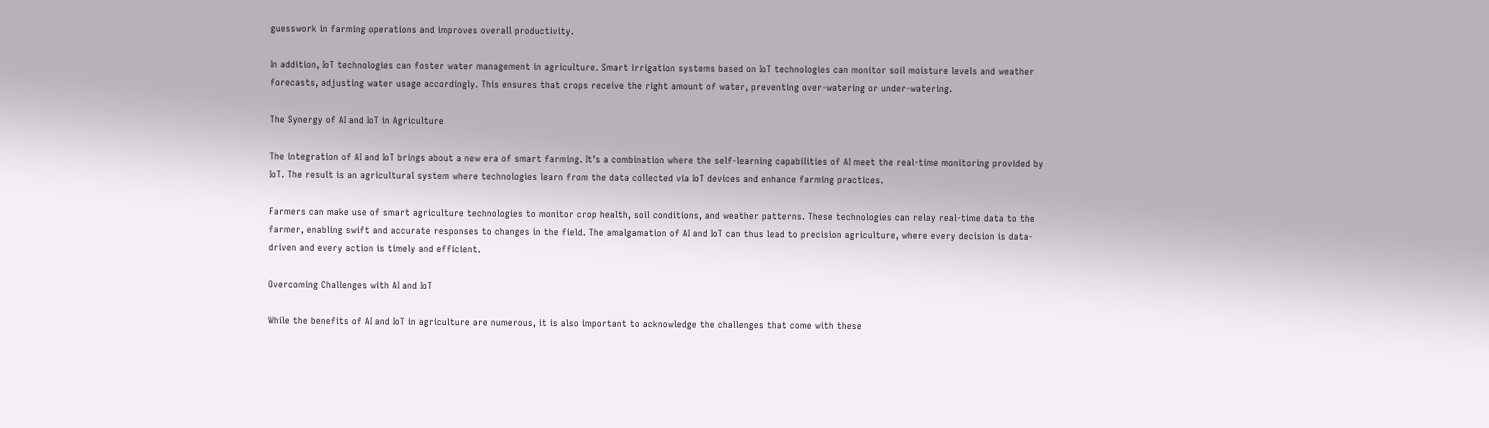guesswork in farming operations and improves overall productivity.

In addition, IoT technologies can foster water management in agriculture. Smart irrigation systems based on IoT technologies can monitor soil moisture levels and weather forecasts, adjusting water usage accordingly. This ensures that crops receive the right amount of water, preventing over-watering or under-watering.

The Synergy of AI and IoT in Agriculture

The integration of AI and IoT brings about a new era of smart farming. It’s a combination where the self-learning capabilities of AI meet the real-time monitoring provided by IoT. The result is an agricultural system where technologies learn from the data collected via IoT devices and enhance farming practices.

Farmers can make use of smart agriculture technologies to monitor crop health, soil conditions, and weather patterns. These technologies can relay real-time data to the farmer, enabling swift and accurate responses to changes in the field. The amalgamation of AI and IoT can thus lead to precision agriculture, where every decision is data-driven and every action is timely and efficient.

Overcoming Challenges with AI and IoT

While the benefits of AI and IoT in agriculture are numerous, it is also important to acknowledge the challenges that come with these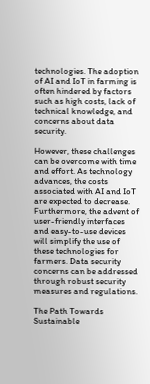technologies. The adoption of AI and IoT in farming is often hindered by factors such as high costs, lack of technical knowledge, and concerns about data security.

However, these challenges can be overcome with time and effort. As technology advances, the costs associated with AI and IoT are expected to decrease. Furthermore, the advent of user-friendly interfaces and easy-to-use devices will simplify the use of these technologies for farmers. Data security concerns can be addressed through robust security measures and regulations.

The Path Towards Sustainable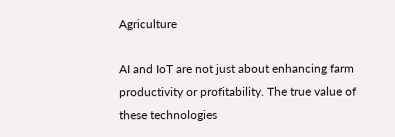Agriculture

AI and IoT are not just about enhancing farm productivity or profitability. The true value of these technologies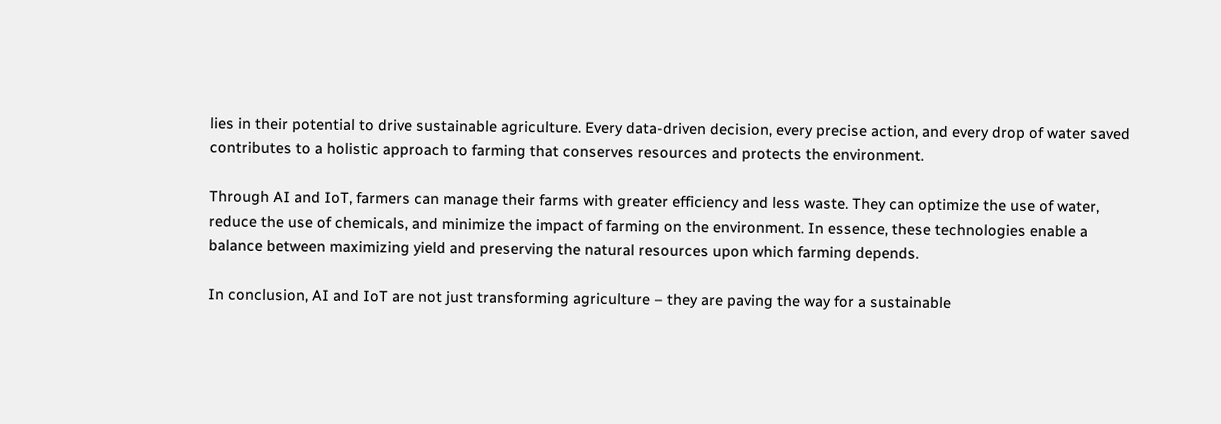lies in their potential to drive sustainable agriculture. Every data-driven decision, every precise action, and every drop of water saved contributes to a holistic approach to farming that conserves resources and protects the environment.

Through AI and IoT, farmers can manage their farms with greater efficiency and less waste. They can optimize the use of water, reduce the use of chemicals, and minimize the impact of farming on the environment. In essence, these technologies enable a balance between maximizing yield and preserving the natural resources upon which farming depends.

In conclusion, AI and IoT are not just transforming agriculture – they are paving the way for a sustainable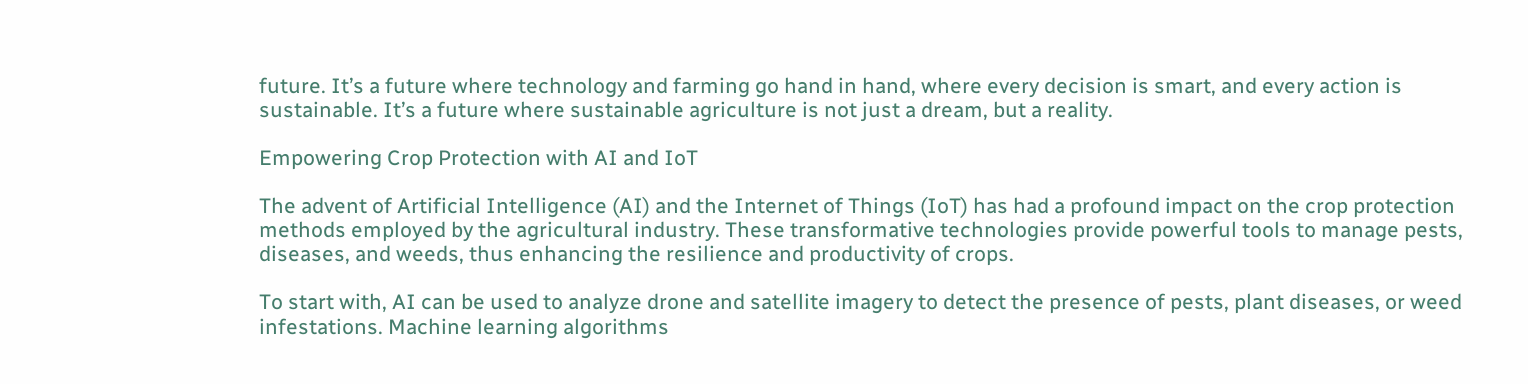future. It’s a future where technology and farming go hand in hand, where every decision is smart, and every action is sustainable. It’s a future where sustainable agriculture is not just a dream, but a reality.

Empowering Crop Protection with AI and IoT

The advent of Artificial Intelligence (AI) and the Internet of Things (IoT) has had a profound impact on the crop protection methods employed by the agricultural industry. These transformative technologies provide powerful tools to manage pests, diseases, and weeds, thus enhancing the resilience and productivity of crops.

To start with, AI can be used to analyze drone and satellite imagery to detect the presence of pests, plant diseases, or weed infestations. Machine learning algorithms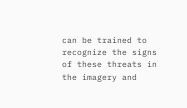can be trained to recognize the signs of these threats in the imagery and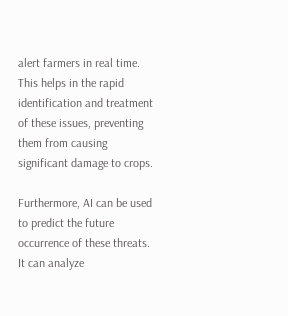alert farmers in real time. This helps in the rapid identification and treatment of these issues, preventing them from causing significant damage to crops.

Furthermore, AI can be used to predict the future occurrence of these threats. It can analyze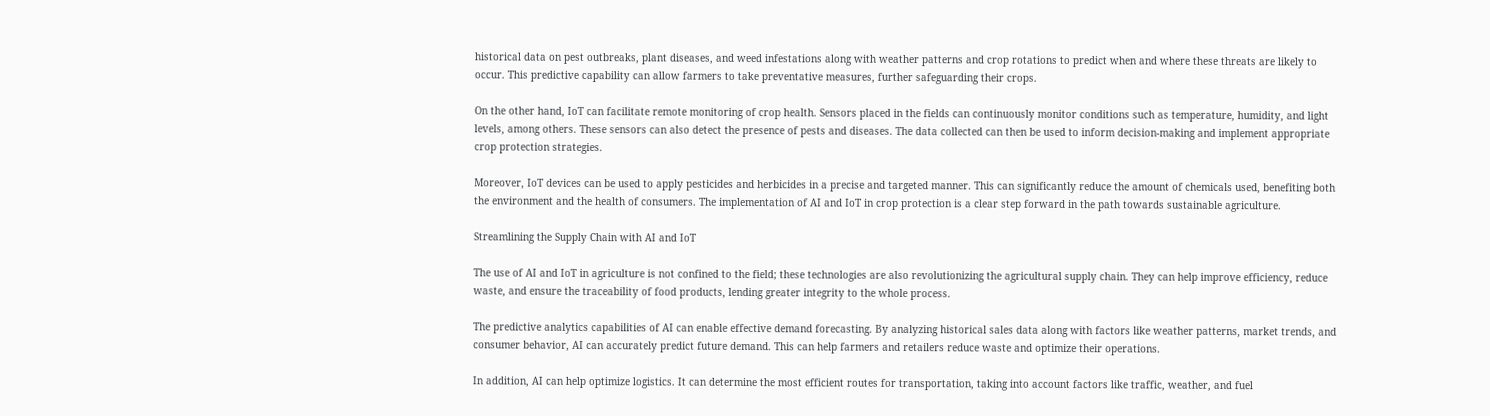historical data on pest outbreaks, plant diseases, and weed infestations along with weather patterns and crop rotations to predict when and where these threats are likely to occur. This predictive capability can allow farmers to take preventative measures, further safeguarding their crops.

On the other hand, IoT can facilitate remote monitoring of crop health. Sensors placed in the fields can continuously monitor conditions such as temperature, humidity, and light levels, among others. These sensors can also detect the presence of pests and diseases. The data collected can then be used to inform decision-making and implement appropriate crop protection strategies.

Moreover, IoT devices can be used to apply pesticides and herbicides in a precise and targeted manner. This can significantly reduce the amount of chemicals used, benefiting both the environment and the health of consumers. The implementation of AI and IoT in crop protection is a clear step forward in the path towards sustainable agriculture.

Streamlining the Supply Chain with AI and IoT

The use of AI and IoT in agriculture is not confined to the field; these technologies are also revolutionizing the agricultural supply chain. They can help improve efficiency, reduce waste, and ensure the traceability of food products, lending greater integrity to the whole process.

The predictive analytics capabilities of AI can enable effective demand forecasting. By analyzing historical sales data along with factors like weather patterns, market trends, and consumer behavior, AI can accurately predict future demand. This can help farmers and retailers reduce waste and optimize their operations.

In addition, AI can help optimize logistics. It can determine the most efficient routes for transportation, taking into account factors like traffic, weather, and fuel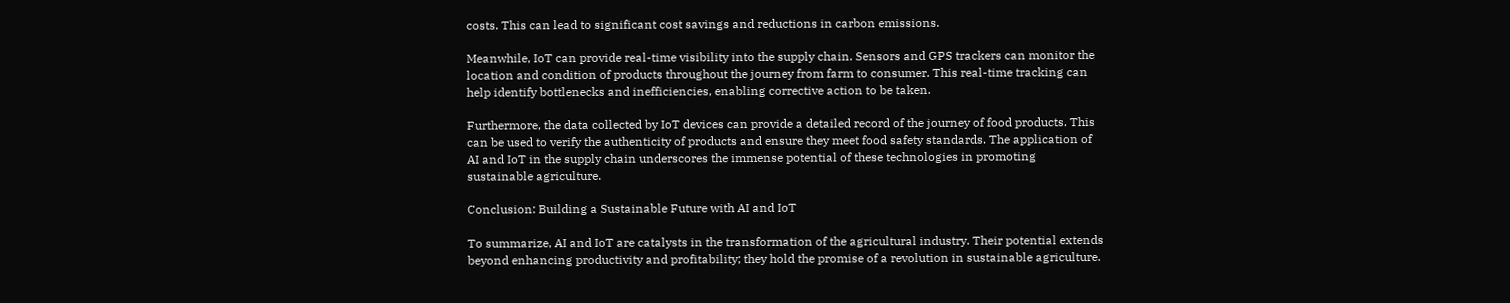costs. This can lead to significant cost savings and reductions in carbon emissions.

Meanwhile, IoT can provide real-time visibility into the supply chain. Sensors and GPS trackers can monitor the location and condition of products throughout the journey from farm to consumer. This real-time tracking can help identify bottlenecks and inefficiencies, enabling corrective action to be taken.

Furthermore, the data collected by IoT devices can provide a detailed record of the journey of food products. This can be used to verify the authenticity of products and ensure they meet food safety standards. The application of AI and IoT in the supply chain underscores the immense potential of these technologies in promoting sustainable agriculture.

Conclusion: Building a Sustainable Future with AI and IoT

To summarize, AI and IoT are catalysts in the transformation of the agricultural industry. Their potential extends beyond enhancing productivity and profitability; they hold the promise of a revolution in sustainable agriculture.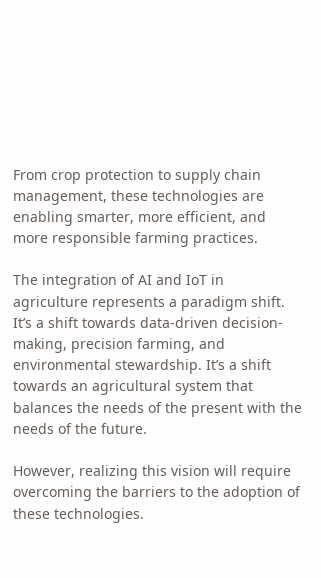From crop protection to supply chain management, these technologies are enabling smarter, more efficient, and more responsible farming practices.

The integration of AI and IoT in agriculture represents a paradigm shift. It’s a shift towards data-driven decision-making, precision farming, and environmental stewardship. It’s a shift towards an agricultural system that balances the needs of the present with the needs of the future.

However, realizing this vision will require overcoming the barriers to the adoption of these technologies.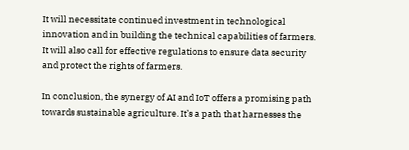It will necessitate continued investment in technological innovation and in building the technical capabilities of farmers. It will also call for effective regulations to ensure data security and protect the rights of farmers.

In conclusion, the synergy of AI and IoT offers a promising path towards sustainable agriculture. It’s a path that harnesses the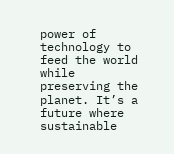power of technology to feed the world while preserving the planet. It’s a future where sustainable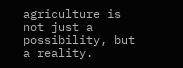agriculture is not just a possibility, but a reality.